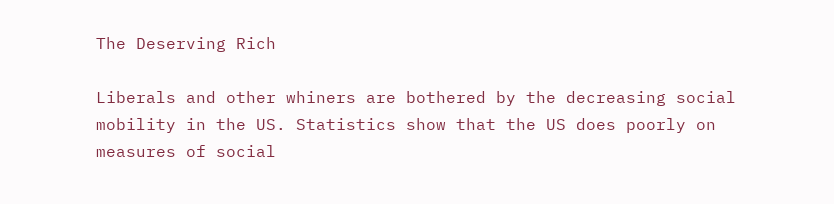The Deserving Rich

Liberals and other whiners are bothered by the decreasing social mobility in the US. Statistics show that the US does poorly on measures of social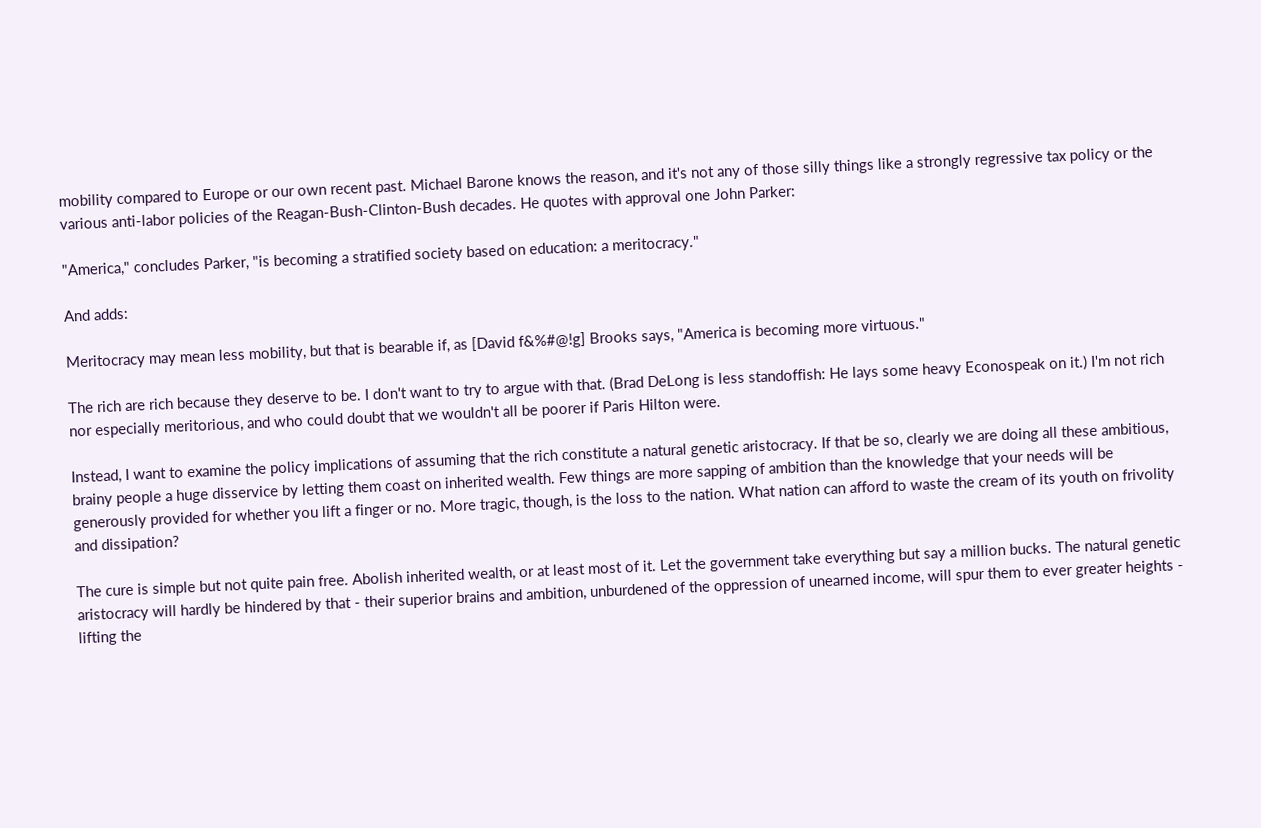mobility compared to Europe or our own recent past. Michael Barone knows the reason, and it's not any of those silly things like a strongly regressive tax policy or the various anti-labor policies of the Reagan-Bush-Clinton-Bush decades. He quotes with approval one John Parker:

"America," concludes Parker, "is becoming a stratified society based on education: a meritocracy."

And adds:

Meritocracy may mean less mobility, but that is bearable if, as [David f&%#@!g] Brooks says, "America is becoming more virtuous."

The rich are rich because they deserve to be. I don't want to try to argue with that. (Brad DeLong is less standoffish: He lays some heavy Econospeak on it.) I'm not rich nor especially meritorious, and who could doubt that we wouldn't all be poorer if Paris Hilton were.

Instead, I want to examine the policy implications of assuming that the rich constitute a natural genetic aristocracy. If that be so, clearly we are doing all these ambitious, brainy people a huge disservice by letting them coast on inherited wealth. Few things are more sapping of ambition than the knowledge that your needs will be generously provided for whether you lift a finger or no. More tragic, though, is the loss to the nation. What nation can afford to waste the cream of its youth on frivolity and dissipation?

The cure is simple but not quite pain free. Abolish inherited wealth, or at least most of it. Let the government take everything but say a million bucks. The natural genetic aristocracy will hardly be hindered by that - their superior brains and ambition, unburdened of the oppression of unearned income, will spur them to ever greater heights - lifting the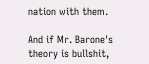nation with them.

And if Mr. Barone's theory is bullshit,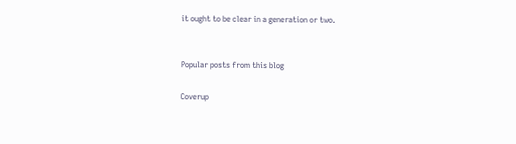it ought to be clear in a generation or two.


Popular posts from this blog

Coverup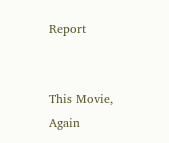Report


This Movie, Again